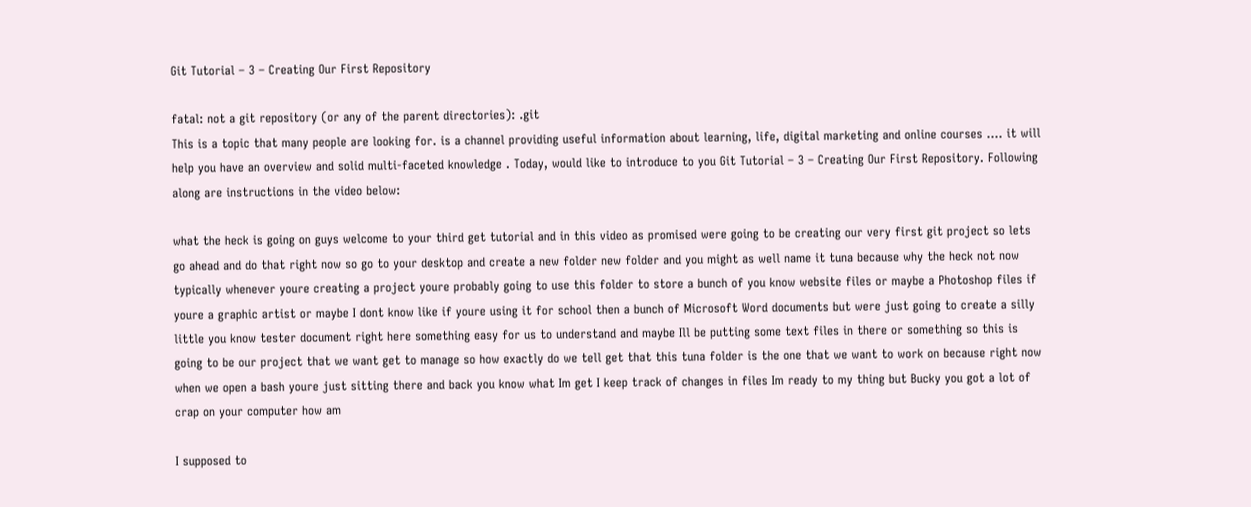Git Tutorial – 3 – Creating Our First Repository

fatal: not a git repository (or any of the parent directories): .git
This is a topic that many people are looking for. is a channel providing useful information about learning, life, digital marketing and online courses …. it will help you have an overview and solid multi-faceted knowledge . Today, would like to introduce to you Git Tutorial – 3 – Creating Our First Repository. Following along are instructions in the video below:

what the heck is going on guys welcome to your third get tutorial and in this video as promised were going to be creating our very first git project so lets go ahead and do that right now so go to your desktop and create a new folder new folder and you might as well name it tuna because why the heck not now typically whenever youre creating a project youre probably going to use this folder to store a bunch of you know website files or maybe a Photoshop files if youre a graphic artist or maybe I dont know like if youre using it for school then a bunch of Microsoft Word documents but were just going to create a silly little you know tester document right here something easy for us to understand and maybe Ill be putting some text files in there or something so this is going to be our project that we want get to manage so how exactly do we tell get that this tuna folder is the one that we want to work on because right now when we open a bash youre just sitting there and back you know what Im get I keep track of changes in files Im ready to my thing but Bucky you got a lot of crap on your computer how am

I supposed to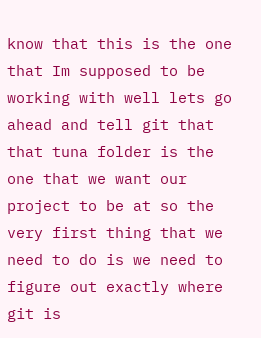know that this is the one that Im supposed to be working with well lets go ahead and tell git that that tuna folder is the one that we want our project to be at so the very first thing that we need to do is we need to figure out exactly where git is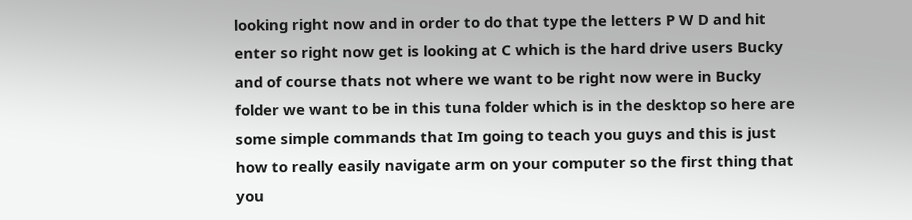looking right now and in order to do that type the letters P W D and hit enter so right now get is looking at C which is the hard drive users Bucky and of course thats not where we want to be right now were in Bucky folder we want to be in this tuna folder which is in the desktop so here are some simple commands that Im going to teach you guys and this is just how to really easily navigate arm on your computer so the first thing that you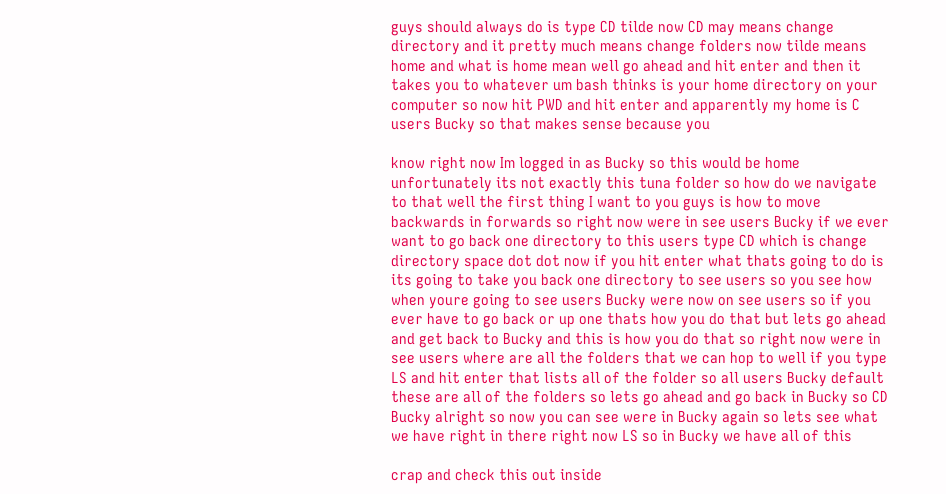guys should always do is type CD tilde now CD may means change directory and it pretty much means change folders now tilde means home and what is home mean well go ahead and hit enter and then it takes you to whatever um bash thinks is your home directory on your computer so now hit PWD and hit enter and apparently my home is C users Bucky so that makes sense because you

know right now Im logged in as Bucky so this would be home unfortunately its not exactly this tuna folder so how do we navigate to that well the first thing I want to you guys is how to move backwards in forwards so right now were in see users Bucky if we ever want to go back one directory to this users type CD which is change directory space dot dot now if you hit enter what thats going to do is its going to take you back one directory to see users so you see how when youre going to see users Bucky were now on see users so if you ever have to go back or up one thats how you do that but lets go ahead and get back to Bucky and this is how you do that so right now were in see users where are all the folders that we can hop to well if you type LS and hit enter that lists all of the folder so all users Bucky default these are all of the folders so lets go ahead and go back in Bucky so CD Bucky alright so now you can see were in Bucky again so lets see what we have right in there right now LS so in Bucky we have all of this

crap and check this out inside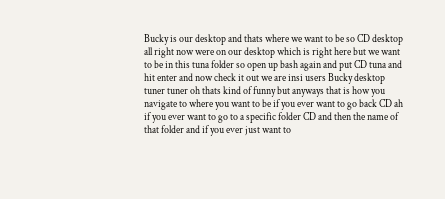Bucky is our desktop and thats where we want to be so CD desktop all right now were on our desktop which is right here but we want to be in this tuna folder so open up bash again and put CD tuna and hit enter and now check it out we are insi users Bucky desktop tuner tuner oh thats kind of funny but anyways that is how you navigate to where you want to be if you ever want to go back CD ah if you ever want to go to a specific folder CD and then the name of that folder and if you ever just want to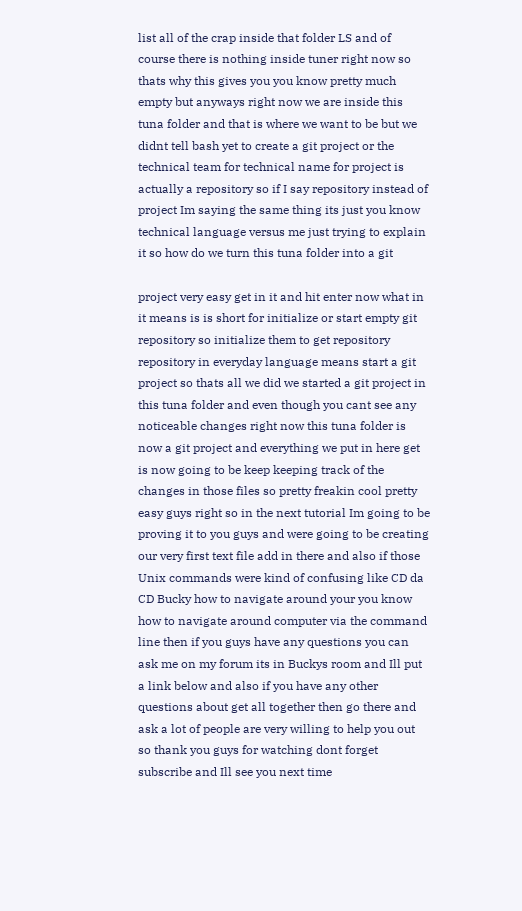list all of the crap inside that folder LS and of course there is nothing inside tuner right now so thats why this gives you you know pretty much empty but anyways right now we are inside this tuna folder and that is where we want to be but we didnt tell bash yet to create a git project or the technical team for technical name for project is actually a repository so if I say repository instead of project Im saying the same thing its just you know technical language versus me just trying to explain it so how do we turn this tuna folder into a git

project very easy get in it and hit enter now what in it means is is short for initialize or start empty git repository so initialize them to get repository repository in everyday language means start a git project so thats all we did we started a git project in this tuna folder and even though you cant see any noticeable changes right now this tuna folder is now a git project and everything we put in here get is now going to be keep keeping track of the changes in those files so pretty freakin cool pretty easy guys right so in the next tutorial Im going to be proving it to you guys and were going to be creating our very first text file add in there and also if those Unix commands were kind of confusing like CD da CD Bucky how to navigate around your you know how to navigate around computer via the command line then if you guys have any questions you can ask me on my forum its in Buckys room and Ill put a link below and also if you have any other questions about get all together then go there and ask a lot of people are very willing to help you out so thank you guys for watching dont forget subscribe and Ill see you next time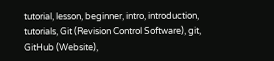tutorial, lesson, beginner, intro, introduction, tutorials, Git (Revision Control Software), git, GitHub (Website),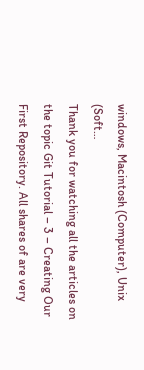windows, Macintosh (Computer), Unix (Soft…
Thank you for watching all the articles on the topic Git Tutorial – 3 – Creating Our First Repository. All shares of are very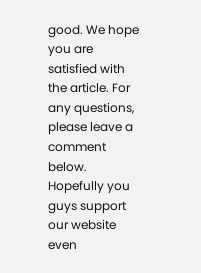good. We hope you are satisfied with the article. For any questions, please leave a comment below. Hopefully you guys support our website even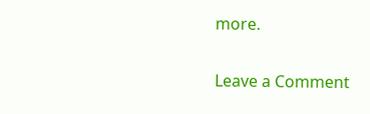more.

Leave a Comment